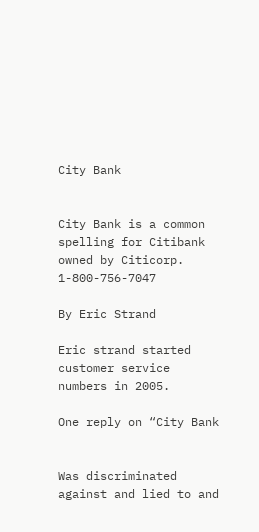City Bank


City Bank is a common spelling for Citibank owned by Citicorp. 1-800-756-7047

By Eric Strand

Eric strand started customer service numbers in 2005.

One reply on “City Bank


Was discriminated against and lied to and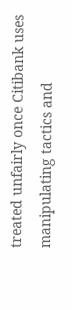treated unfairly once Citibank uses manipulating tactics and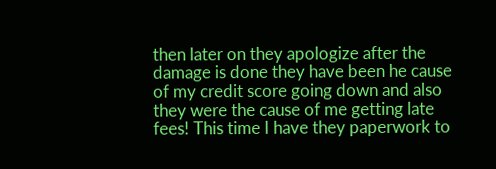then later on they apologize after the damage is done they have been he cause of my credit score going down and also they were the cause of me getting late fees! This time I have they paperwork to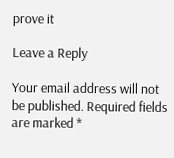prove it

Leave a Reply

Your email address will not be published. Required fields are marked *